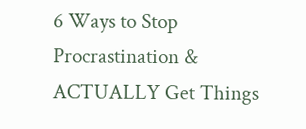6 Ways to Stop Procrastination & ACTUALLY Get Things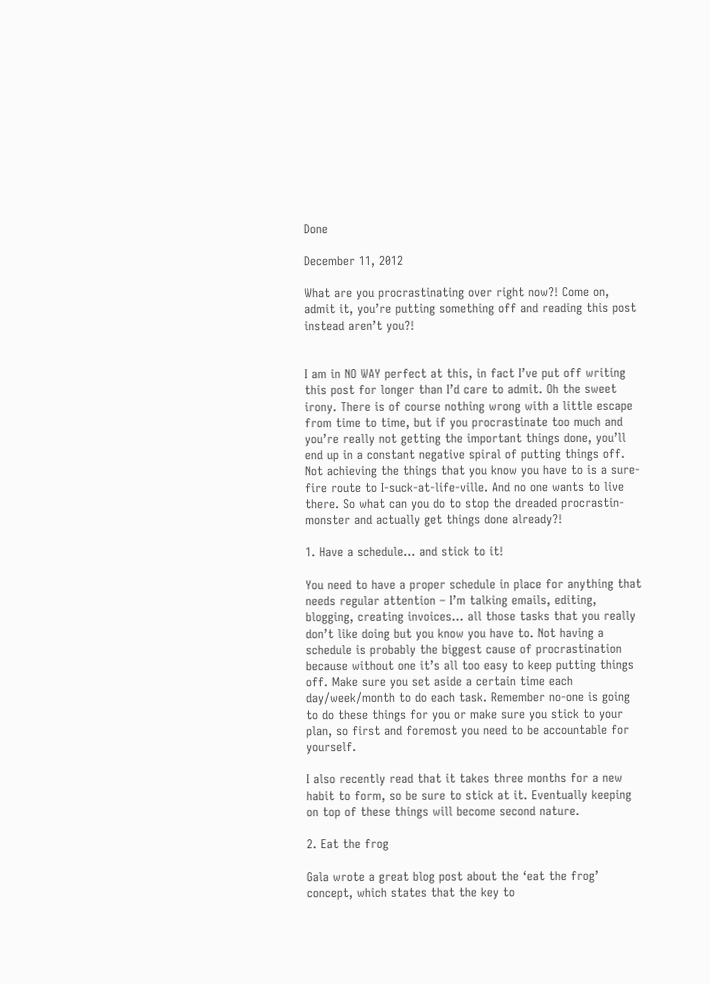Done

December 11, 2012

What are you procrastinating over right now?! Come on, admit it, you’re putting something off and reading this post instead aren’t you?!


I am in NO WAY perfect at this, in fact I’ve put off writing this post for longer than I’d care to admit. Oh the sweet irony. There is of course nothing wrong with a little escape from time to time, but if you procrastinate too much and you’re really not getting the important things done, you’ll end up in a constant negative spiral of putting things off. Not achieving the things that you know you have to is a sure-fire route to I-suck-at-life-ville. And no one wants to live there. So what can you do to stop the dreaded procrastin-monster and actually get things done already?!

1. Have a schedule… and stick to it!

You need to have a proper schedule in place for anything that needs regular attention – I’m talking emails, editing, blogging, creating invoices… all those tasks that you really don’t like doing but you know you have to. Not having a schedule is probably the biggest cause of procrastination because without one it’s all too easy to keep putting things off. Make sure you set aside a certain time each day/week/month to do each task. Remember no-one is going to do these things for you or make sure you stick to your plan, so first and foremost you need to be accountable for yourself.

I also recently read that it takes three months for a new habit to form, so be sure to stick at it. Eventually keeping on top of these things will become second nature.

2. Eat the frog

Gala wrote a great blog post about the ‘eat the frog’ concept, which states that the key to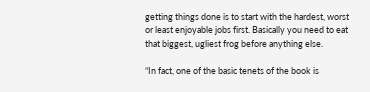getting things done is to start with the hardest, worst or least enjoyable jobs first. Basically you need to eat that biggest, ugliest frog before anything else.

“In fact, one of the basic tenets of the book is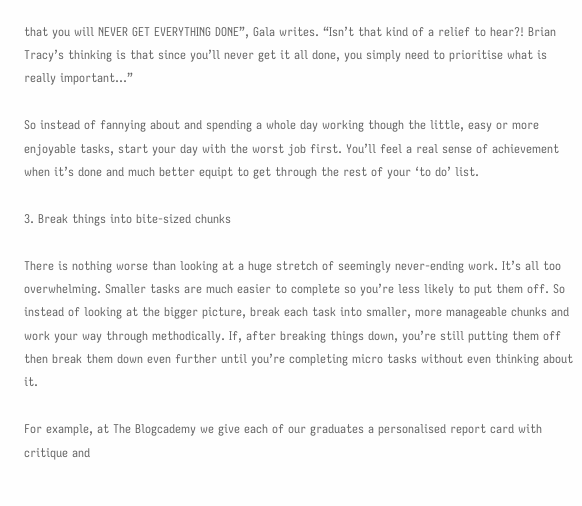that you will NEVER GET EVERYTHING DONE”, Gala writes. “Isn’t that kind of a relief to hear?! Brian Tracy’s thinking is that since you’ll never get it all done, you simply need to prioritise what is really important…”

So instead of fannying about and spending a whole day working though the little, easy or more enjoyable tasks, start your day with the worst job first. You’ll feel a real sense of achievement when it’s done and much better equipt to get through the rest of your ‘to do’ list.

3. Break things into bite-sized chunks

There is nothing worse than looking at a huge stretch of seemingly never-ending work. It’s all too overwhelming. Smaller tasks are much easier to complete so you’re less likely to put them off. So instead of looking at the bigger picture, break each task into smaller, more manageable chunks and work your way through methodically. If, after breaking things down, you’re still putting them off then break them down even further until you’re completing micro tasks without even thinking about it.

For example, at The Blogcademy we give each of our graduates a personalised report card with critique and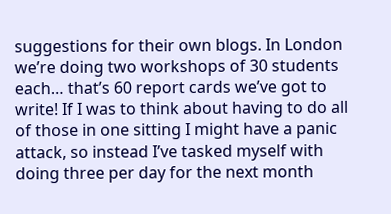suggestions for their own blogs. In London we’re doing two workshops of 30 students each… that’s 60 report cards we’ve got to write! If I was to think about having to do all of those in one sitting I might have a panic attack, so instead I’ve tasked myself with doing three per day for the next month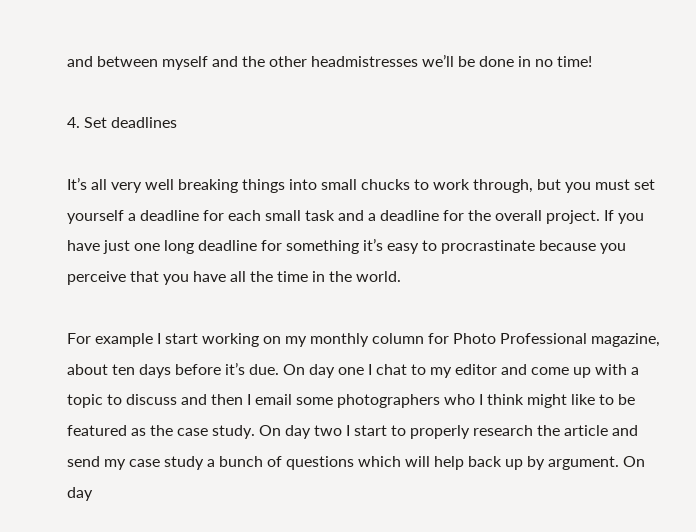and between myself and the other headmistresses we’ll be done in no time!

4. Set deadlines

It’s all very well breaking things into small chucks to work through, but you must set yourself a deadline for each small task and a deadline for the overall project. If you have just one long deadline for something it’s easy to procrastinate because you perceive that you have all the time in the world.

For example I start working on my monthly column for Photo Professional magazine, about ten days before it’s due. On day one I chat to my editor and come up with a topic to discuss and then I email some photographers who I think might like to be featured as the case study. On day two I start to properly research the article and send my case study a bunch of questions which will help back up by argument. On day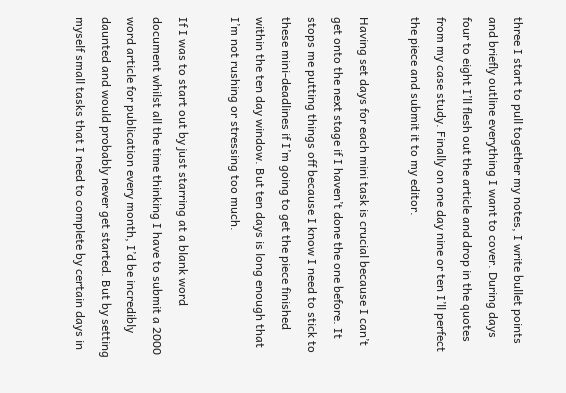three I start to pull together my notes, I write bullet points and briefly outline everything I want to cover. During days four to eight I’ll flesh out the article and drop in the quotes from my case study. Finally on one day nine or ten I’ll perfect the piece and submit it to my editor.

Having set days for each mini task is crucial because I can’t get onto the next stage if I haven’t done the one before. It stops me putting things off because I know I need to stick to these mini-deadlines if I’m going to get the piece finished within the ten day window. But ten days is long enough that I’m not rushing or stressing too much.

If I was to start out by just starring at a blank word document whilst all the time thinking I have to submit a 2000 word article for publication every month, I’d be incredibly daunted and would probably never get started. But by setting myself small tasks that I need to complete by certain days in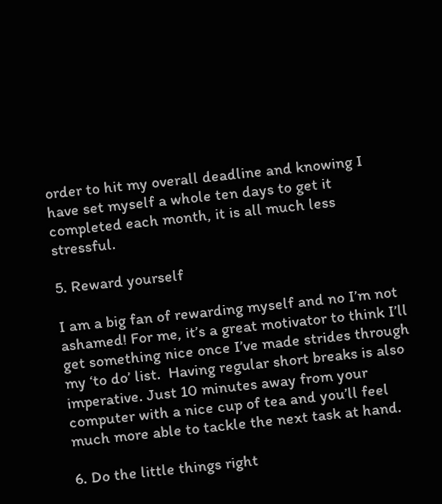order to hit my overall deadline and knowing I have set myself a whole ten days to get it completed each month, it is all much less stressful.

5. Reward yourself

I am a big fan of rewarding myself and no I’m not ashamed! For me, it’s a great motivator to think I’ll get something nice once I’ve made strides through my ‘to do’ list.  Having regular short breaks is also imperative. Just 10 minutes away from your computer with a nice cup of tea and you’ll feel much more able to tackle the next task at hand.

6. Do the little things right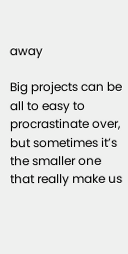away

Big projects can be all to easy to procrastinate over, but sometimes it’s the smaller one that really make us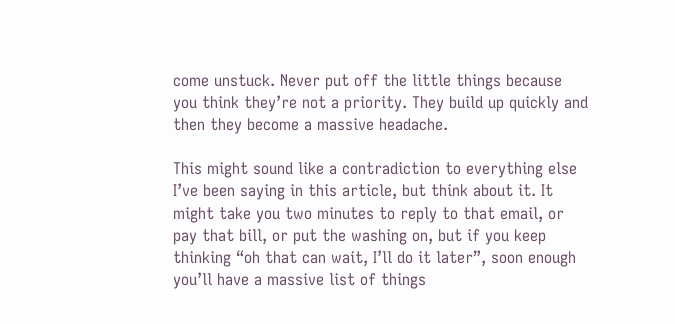come unstuck. Never put off the little things because you think they’re not a priority. They build up quickly and then they become a massive headache.

This might sound like a contradiction to everything else I’ve been saying in this article, but think about it. It might take you two minutes to reply to that email, or pay that bill, or put the washing on, but if you keep thinking “oh that can wait, I’ll do it later”, soon enough you’ll have a massive list of things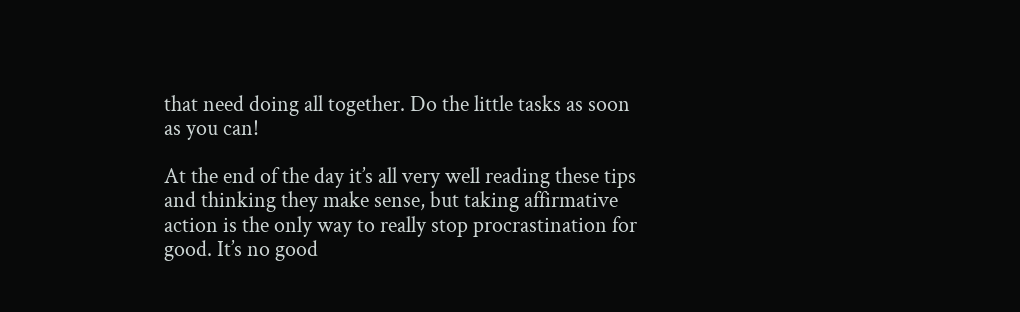that need doing all together. Do the little tasks as soon as you can!

At the end of the day it’s all very well reading these tips and thinking they make sense, but taking affirmative action is the only way to really stop procrastination for good. It’s no good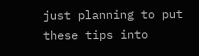just planning to put these tips into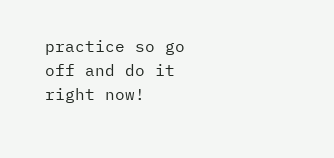practice so go off and do it right now!